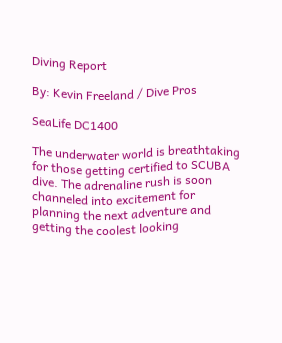Diving Report

By: Kevin Freeland / Dive Pros

SeaLife DC1400

The underwater world is breathtaking for those getting certified to SCUBA dive. The adrenaline rush is soon channeled into excitement for planning the next adventure and getting the coolest looking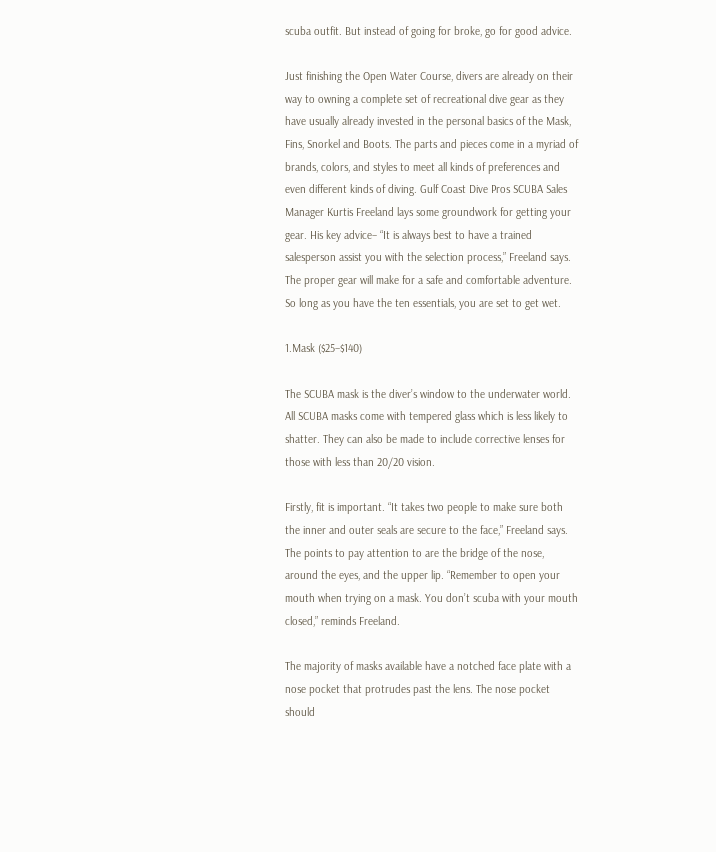scuba outfit. But instead of going for broke, go for good advice.

Just finishing the Open Water Course, divers are already on their way to owning a complete set of recreational dive gear as they have usually already invested in the personal basics of the Mask, Fins, Snorkel and Boots. The parts and pieces come in a myriad of brands, colors, and styles to meet all kinds of preferences and even different kinds of diving. Gulf Coast Dive Pros SCUBA Sales Manager Kurtis Freeland lays some groundwork for getting your gear. His key advice– “It is always best to have a trained salesperson assist you with the selection process,” Freeland says. The proper gear will make for a safe and comfortable adventure. So long as you have the ten essentials, you are set to get wet.

1.Mask ($25–$140)

The SCUBA mask is the diver’s window to the underwater world. All SCUBA masks come with tempered glass which is less likely to shatter. They can also be made to include corrective lenses for those with less than 20/20 vision.

Firstly, fit is important. “It takes two people to make sure both the inner and outer seals are secure to the face,” Freeland says. The points to pay attention to are the bridge of the nose, around the eyes, and the upper lip. “Remember to open your mouth when trying on a mask. You don’t scuba with your mouth closed,” reminds Freeland.

The majority of masks available have a notched face plate with a nose pocket that protrudes past the lens. The nose pocket should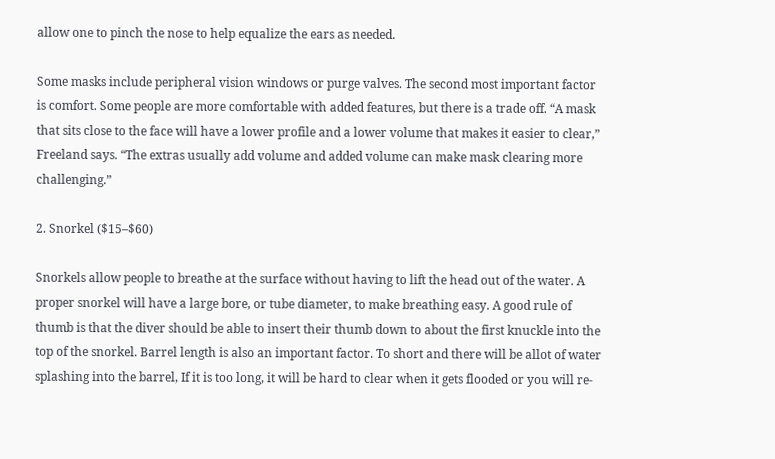allow one to pinch the nose to help equalize the ears as needed.

Some masks include peripheral vision windows or purge valves. The second most important factor is comfort. Some people are more comfortable with added features, but there is a trade off. “A mask that sits close to the face will have a lower profile and a lower volume that makes it easier to clear,” Freeland says. “The extras usually add volume and added volume can make mask clearing more challenging.”

2. Snorkel ($15–$60)

Snorkels allow people to breathe at the surface without having to lift the head out of the water. A proper snorkel will have a large bore, or tube diameter, to make breathing easy. A good rule of thumb is that the diver should be able to insert their thumb down to about the first knuckle into the top of the snorkel. Barrel length is also an important factor. To short and there will be allot of water splashing into the barrel, If it is too long, it will be hard to clear when it gets flooded or you will re-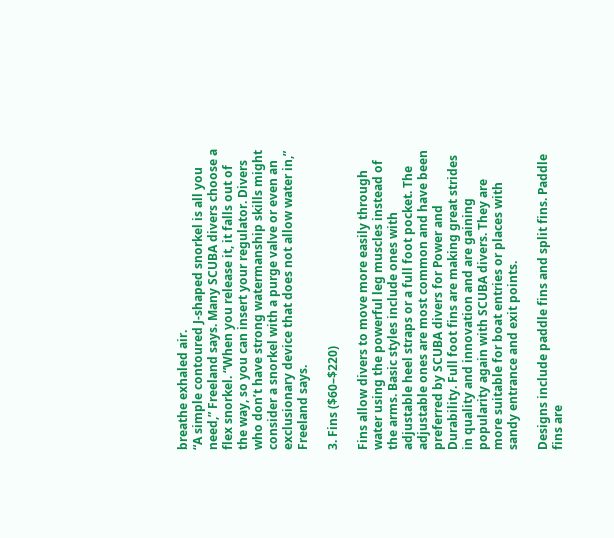breathe exhaled air.
“A simple contoured J-shaped snorkel is all you need,” Freeland says. Many SCUBA divers choose a flex snorkel. “When you release it, it falls out of the way, so you can insert your regulator. Divers who don’t have strong watermanship skills might consider a snorkel with a purge valve or even an exclusionary device that does not allow water in,” Freeland says.

3. Fins ($60–$220)

Fins allow divers to move more easily through water using the powerful leg muscles instead of the arms. Basic styles include ones with adjustable heel straps or a full foot pocket. The adjustable ones are most common and have been preferred by SCUBA divers for Power and Durability. Full foot fins are making great strides in quality and innovation and are gaining popularity again with SCUBA divers. They are more suitable for boat entries or places with sandy entrance and exit points.

Designs include paddle fins and split fins. Paddle fins are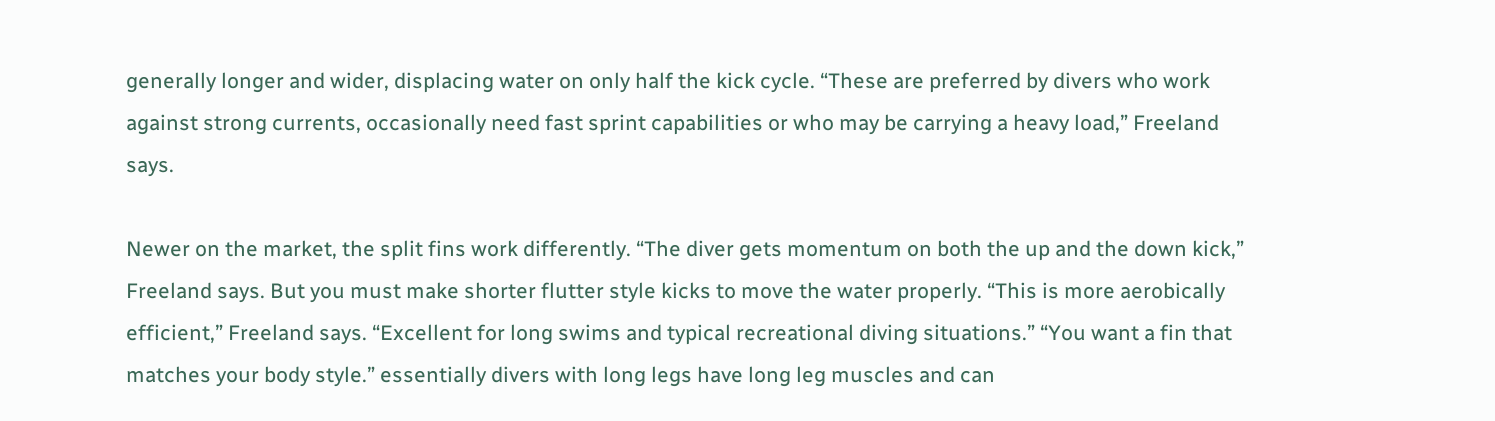generally longer and wider, displacing water on only half the kick cycle. “These are preferred by divers who work against strong currents, occasionally need fast sprint capabilities or who may be carrying a heavy load,” Freeland says.

Newer on the market, the split fins work differently. “The diver gets momentum on both the up and the down kick,” Freeland says. But you must make shorter flutter style kicks to move the water properly. “This is more aerobically efficient,” Freeland says. “Excellent for long swims and typical recreational diving situations.” “You want a fin that matches your body style.” essentially divers with long legs have long leg muscles and can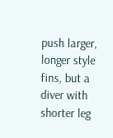push larger, longer style fins, but a diver with shorter leg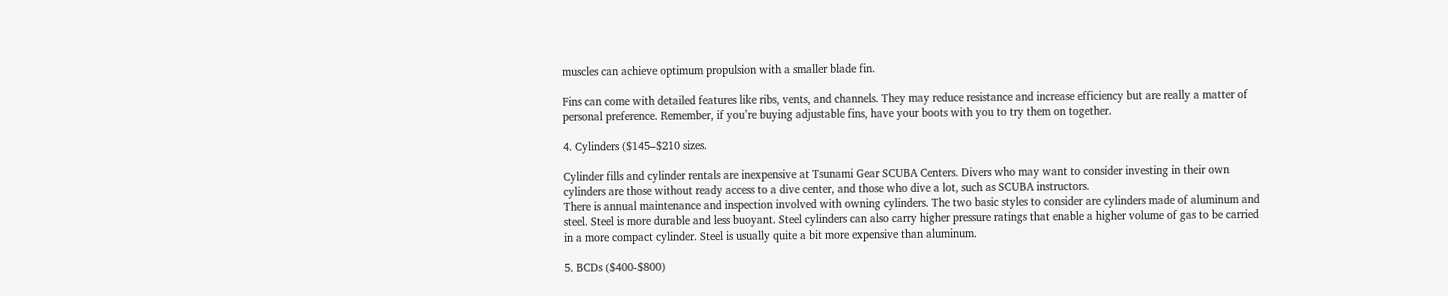muscles can achieve optimum propulsion with a smaller blade fin.

Fins can come with detailed features like ribs, vents, and channels. They may reduce resistance and increase efficiency but are really a matter of personal preference. Remember, if you’re buying adjustable fins, have your boots with you to try them on together.

4. Cylinders ($145–$210 sizes.

Cylinder fills and cylinder rentals are inexpensive at Tsunami Gear SCUBA Centers. Divers who may want to consider investing in their own cylinders are those without ready access to a dive center, and those who dive a lot, such as SCUBA instructors.
There is annual maintenance and inspection involved with owning cylinders. The two basic styles to consider are cylinders made of aluminum and steel. Steel is more durable and less buoyant. Steel cylinders can also carry higher pressure ratings that enable a higher volume of gas to be carried in a more compact cylinder. Steel is usually quite a bit more expensive than aluminum.

5. BCDs ($400-$800)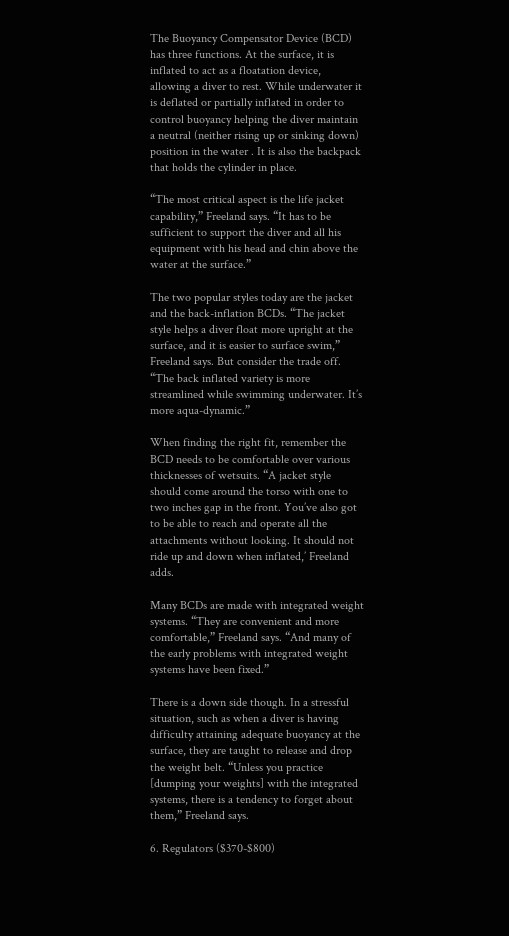The Buoyancy Compensator Device (BCD) has three functions. At the surface, it is inflated to act as a floatation device, allowing a diver to rest. While underwater it is deflated or partially inflated in order to control buoyancy helping the diver maintain a neutral (neither rising up or sinking down) position in the water . It is also the backpack that holds the cylinder in place.

“The most critical aspect is the life jacket capability,” Freeland says. “It has to be sufficient to support the diver and all his equipment with his head and chin above the water at the surface.”

The two popular styles today are the jacket and the back-inflation BCDs. “The jacket style helps a diver float more upright at the surface, and it is easier to surface swim,” Freeland says. But consider the trade off. “The back inflated variety is more streamlined while swimming underwater. It’s more aqua-dynamic.”

When finding the right fit, remember the BCD needs to be comfortable over various thicknesses of wetsuits. “A jacket style should come around the torso with one to two inches gap in the front. You’ve also got to be able to reach and operate all the attachments without looking. It should not ride up and down when inflated,’ Freeland adds.

Many BCDs are made with integrated weight systems. “They are convenient and more comfortable,” Freeland says. “And many of the early problems with integrated weight systems have been fixed.”

There is a down side though. In a stressful situation, such as when a diver is having difficulty attaining adequate buoyancy at the surface, they are taught to release and drop the weight belt. “Unless you practice [dumping your weights] with the integrated systems, there is a tendency to forget about them,” Freeland says.

6. Regulators ($370-$800)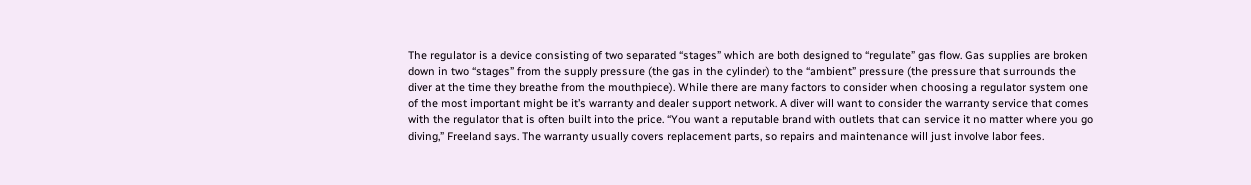The regulator is a device consisting of two separated “stages” which are both designed to “regulate” gas flow. Gas supplies are broken down in two “stages” from the supply pressure (the gas in the cylinder) to the “ambient” pressure (the pressure that surrounds the diver at the time they breathe from the mouthpiece). While there are many factors to consider when choosing a regulator system one of the most important might be it’s warranty and dealer support network. A diver will want to consider the warranty service that comes with the regulator that is often built into the price. “You want a reputable brand with outlets that can service it no matter where you go diving,” Freeland says. The warranty usually covers replacement parts, so repairs and maintenance will just involve labor fees.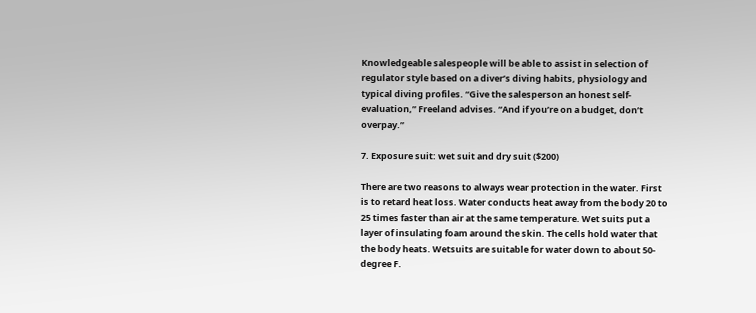Knowledgeable salespeople will be able to assist in selection of regulator style based on a diver’s diving habits, physiology and typical diving profiles. “Give the salesperson an honest self-evaluation,” Freeland advises. “And if you’re on a budget, don’t overpay.”

7. Exposure suit: wet suit and dry suit ($200)

There are two reasons to always wear protection in the water. First is to retard heat loss. Water conducts heat away from the body 20 to 25 times faster than air at the same temperature. Wet suits put a layer of insulating foam around the skin. The cells hold water that the body heats. Wetsuits are suitable for water down to about 50-degree F.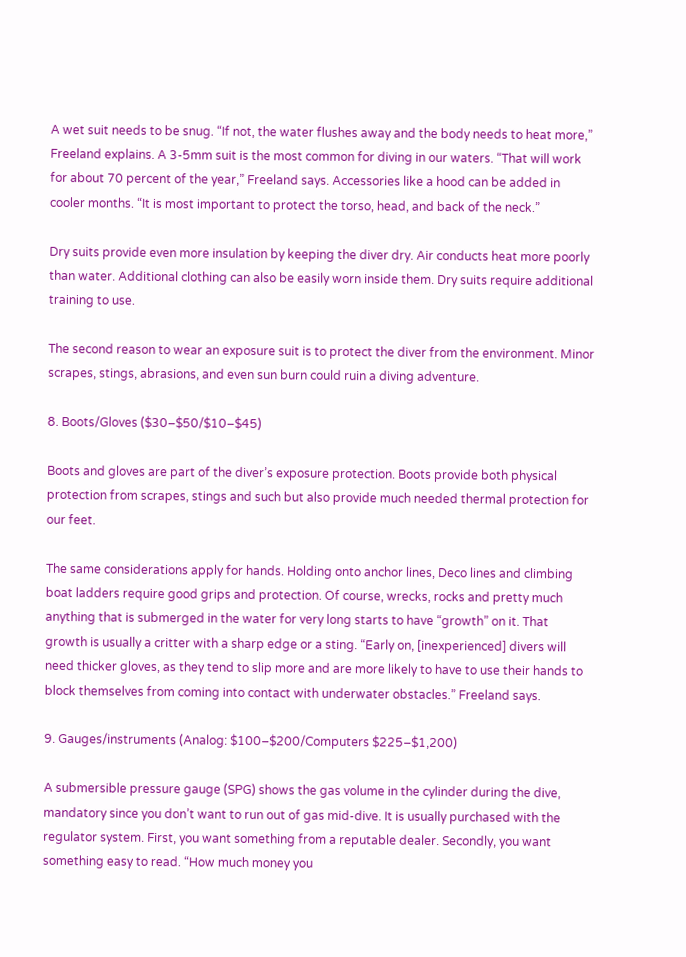A wet suit needs to be snug. “If not, the water flushes away and the body needs to heat more,” Freeland explains. A 3-5mm suit is the most common for diving in our waters. “That will work for about 70 percent of the year,” Freeland says. Accessories like a hood can be added in cooler months. “It is most important to protect the torso, head, and back of the neck.”

Dry suits provide even more insulation by keeping the diver dry. Air conducts heat more poorly than water. Additional clothing can also be easily worn inside them. Dry suits require additional training to use.

The second reason to wear an exposure suit is to protect the diver from the environment. Minor scrapes, stings, abrasions, and even sun burn could ruin a diving adventure.

8. Boots/Gloves ($30–$50/$10–$45)

Boots and gloves are part of the diver’s exposure protection. Boots provide both physical protection from scrapes, stings and such but also provide much needed thermal protection for our feet.

The same considerations apply for hands. Holding onto anchor lines, Deco lines and climbing boat ladders require good grips and protection. Of course, wrecks, rocks and pretty much anything that is submerged in the water for very long starts to have “growth” on it. That growth is usually a critter with a sharp edge or a sting. “Early on, [inexperienced] divers will need thicker gloves, as they tend to slip more and are more likely to have to use their hands to block themselves from coming into contact with underwater obstacles.” Freeland says.

9. Gauges/instruments (Analog: $100–$200/Computers $225–$1,200)

A submersible pressure gauge (SPG) shows the gas volume in the cylinder during the dive, mandatory since you don’t want to run out of gas mid-dive. It is usually purchased with the regulator system. First, you want something from a reputable dealer. Secondly, you want something easy to read. “How much money you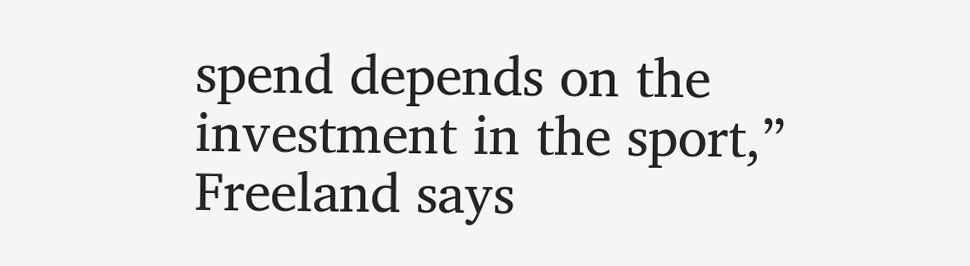spend depends on the investment in the sport,” Freeland says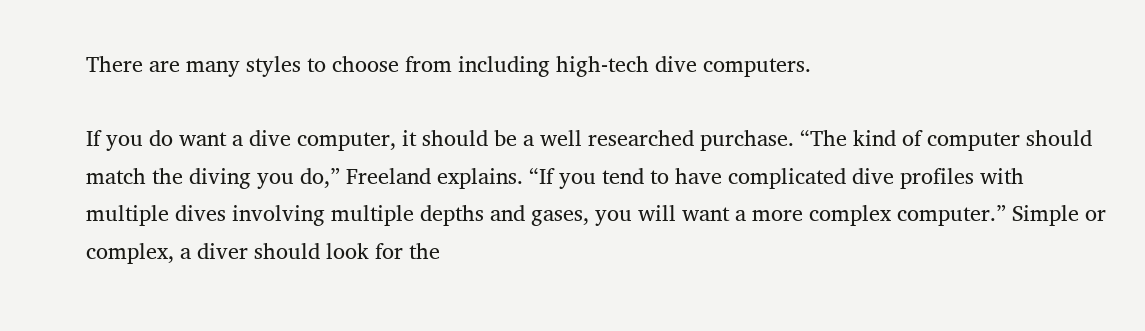There are many styles to choose from including high-tech dive computers.

If you do want a dive computer, it should be a well researched purchase. “The kind of computer should match the diving you do,” Freeland explains. “If you tend to have complicated dive profiles with multiple dives involving multiple depths and gases, you will want a more complex computer.” Simple or complex, a diver should look for the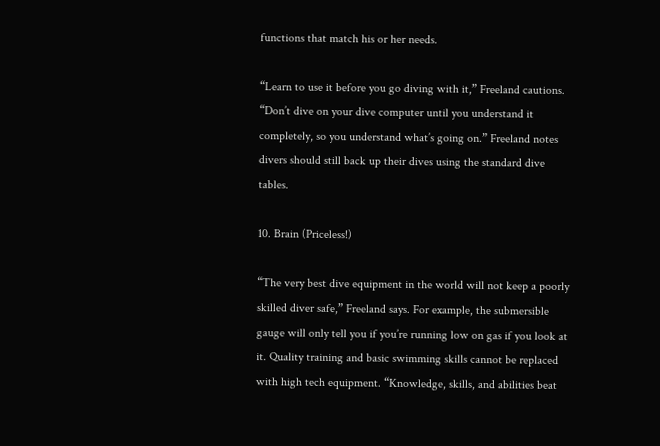functions that match his or her needs.

“Learn to use it before you go diving with it,” Freeland cautions. “Don’t dive on your dive computer until you understand it completely, so you understand what’s going on.” Freeland notes divers should still back up their dives using the standard dive tables.

10. Brain (Priceless!)

“The very best dive equipment in the world will not keep a poorly skilled diver safe,” Freeland says. For example, the submersible gauge will only tell you if you’re running low on gas if you look at it. Quality training and basic swimming skills cannot be replaced with high tech equipment. “Knowledge, skills, and abilities beat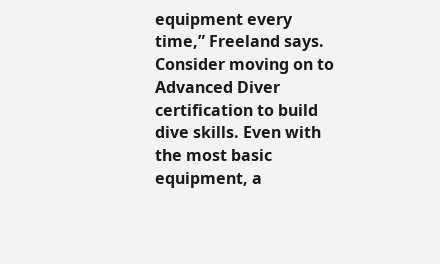equipment every time,” Freeland says. Consider moving on to Advanced Diver certification to build dive skills. Even with the most basic equipment, a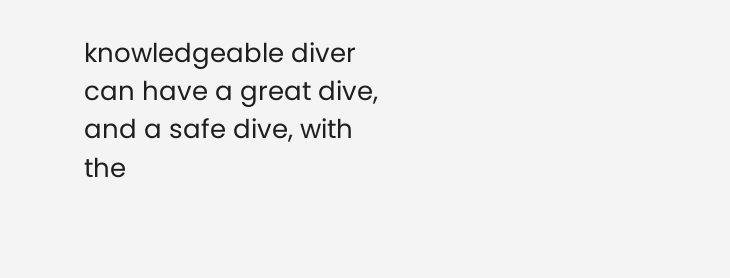knowledgeable diver can have a great dive, and a safe dive, with the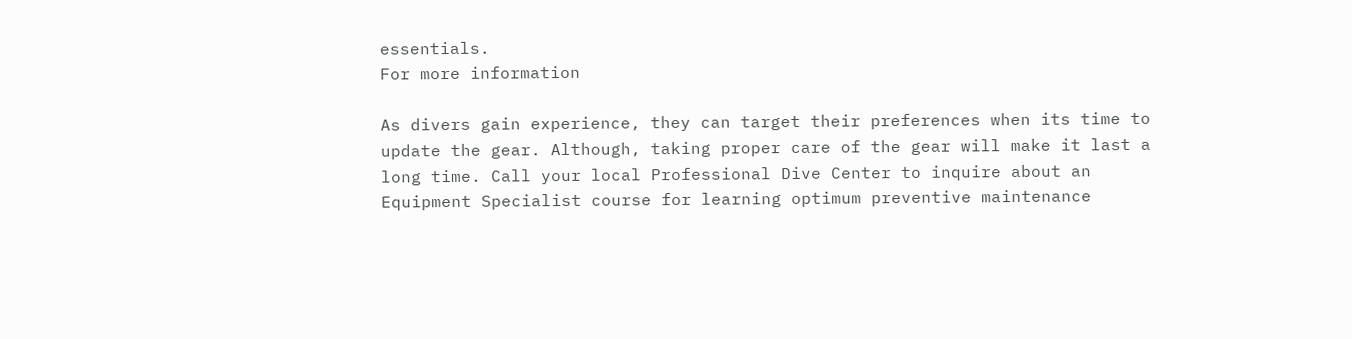essentials.
For more information

As divers gain experience, they can target their preferences when its time to update the gear. Although, taking proper care of the gear will make it last a long time. Call your local Professional Dive Center to inquire about an Equipment Specialist course for learning optimum preventive maintenance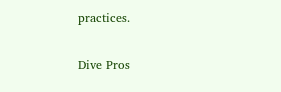practices.

Dive Pros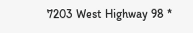7203 West Highway 98 *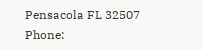Pensacola FL 32507
Phone: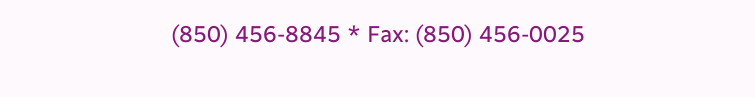(850) 456-8845 * Fax: (850) 456-0025